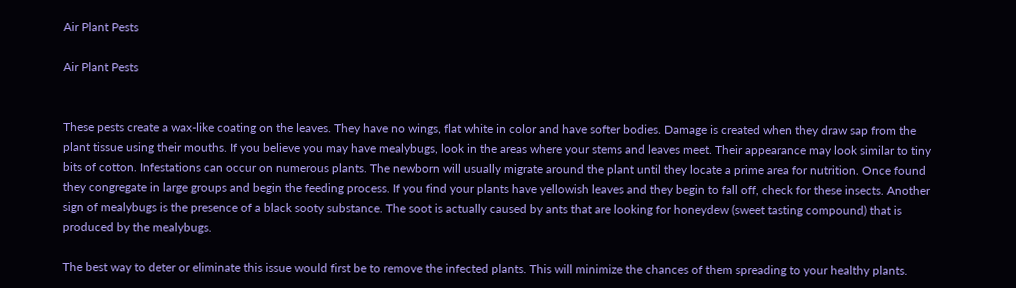Air Plant Pests

Air Plant Pests


These pests create a wax-like coating on the leaves. They have no wings, flat white in color and have softer bodies. Damage is created when they draw sap from the plant tissue using their mouths. If you believe you may have mealybugs, look in the areas where your stems and leaves meet. Their appearance may look similar to tiny bits of cotton. Infestations can occur on numerous plants. The newborn will usually migrate around the plant until they locate a prime area for nutrition. Once found they congregate in large groups and begin the feeding process. If you find your plants have yellowish leaves and they begin to fall off, check for these insects. Another sign of mealybugs is the presence of a black sooty substance. The soot is actually caused by ants that are looking for honeydew (sweet tasting compound) that is produced by the mealybugs.

The best way to deter or eliminate this issue would first be to remove the infected plants. This will minimize the chances of them spreading to your healthy plants.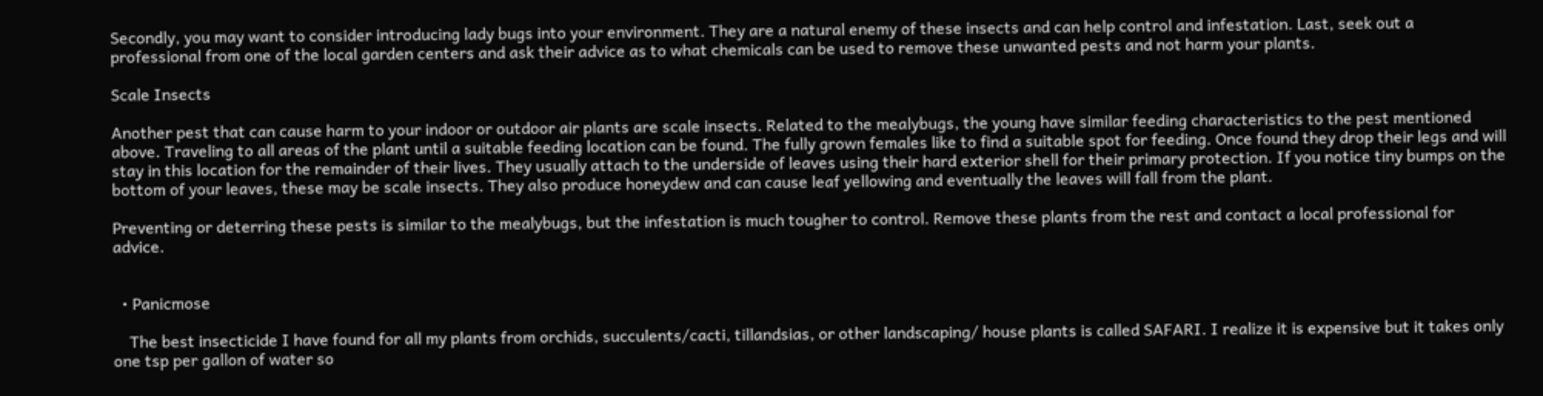Secondly, you may want to consider introducing lady bugs into your environment. They are a natural enemy of these insects and can help control and infestation. Last, seek out a professional from one of the local garden centers and ask their advice as to what chemicals can be used to remove these unwanted pests and not harm your plants.

Scale Insects

Another pest that can cause harm to your indoor or outdoor air plants are scale insects. Related to the mealybugs, the young have similar feeding characteristics to the pest mentioned above. Traveling to all areas of the plant until a suitable feeding location can be found. The fully grown females like to find a suitable spot for feeding. Once found they drop their legs and will stay in this location for the remainder of their lives. They usually attach to the underside of leaves using their hard exterior shell for their primary protection. If you notice tiny bumps on the bottom of your leaves, these may be scale insects. They also produce honeydew and can cause leaf yellowing and eventually the leaves will fall from the plant.

Preventing or deterring these pests is similar to the mealybugs, but the infestation is much tougher to control. Remove these plants from the rest and contact a local professional for advice.


  • Panicmose

    The best insecticide I have found for all my plants from orchids, succulents/cacti, tillandsias, or other landscaping/ house plants is called SAFARI. I realize it is expensive but it takes only one tsp per gallon of water so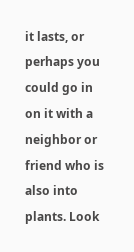it lasts, or perhaps you could go in on it with a neighbor or friend who is also into plants. Look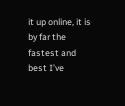it up online, it is by far the fastest and best I’ve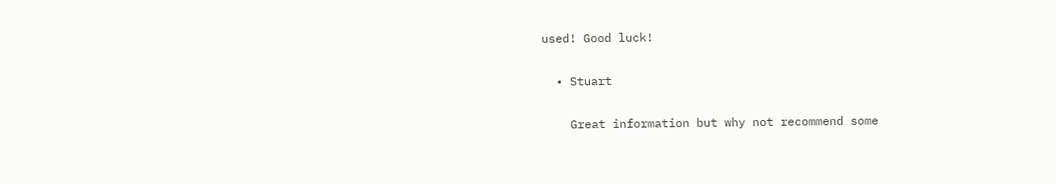used! Good luck!

  • Stuart

    Great information but why not recommend some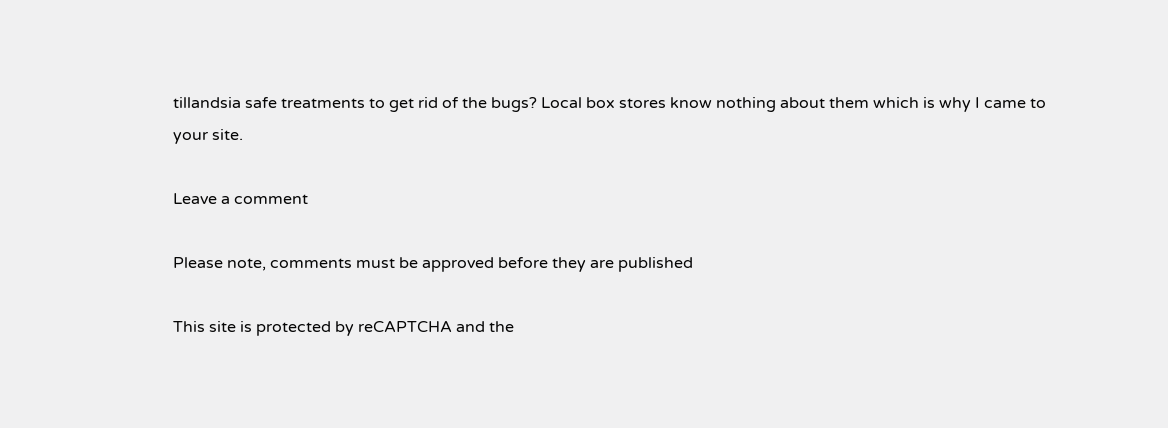tillandsia safe treatments to get rid of the bugs? Local box stores know nothing about them which is why I came to your site.

Leave a comment

Please note, comments must be approved before they are published

This site is protected by reCAPTCHA and the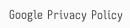Google Privacy Policy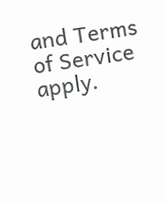and Terms of Service apply.